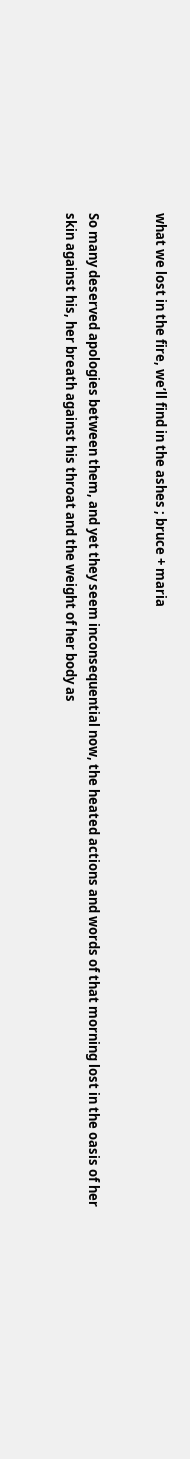what we lost in the fire, we’ll find in the ashes ; bruce + maria


So many deserved apologies between them, and yet they seem inconsequential now, the heated actions and words of that morning lost in the oasis of her skin against his, her breath against his throat and the weight of her body as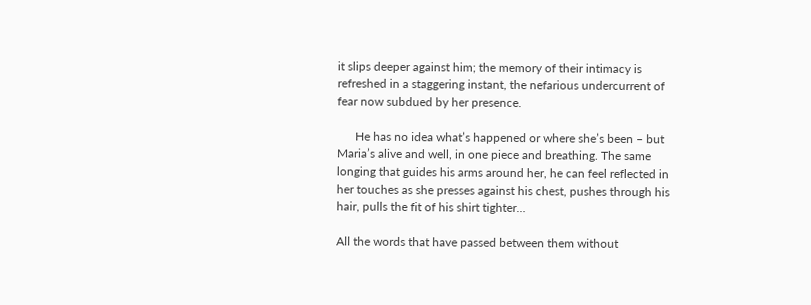it slips deeper against him; the memory of their intimacy is refreshed in a staggering instant, the nefarious undercurrent of fear now subdued by her presence.

      He has no idea what’s happened or where she’s been – but Maria’s alive and well, in one piece and breathing. The same longing that guides his arms around her, he can feel reflected in her touches as she presses against his chest, pushes through his hair, pulls the fit of his shirt tighter…

All the words that have passed between them without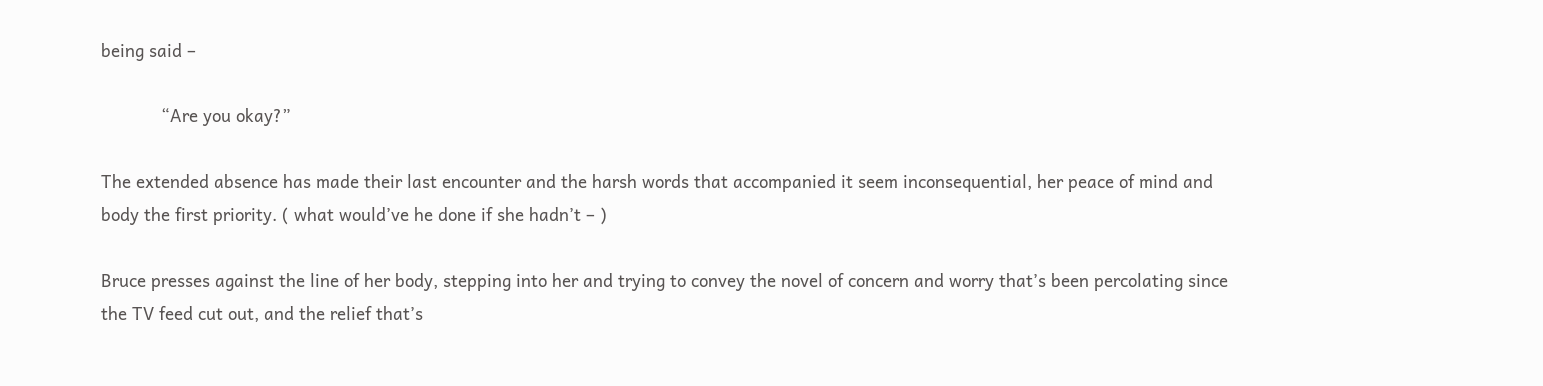being said –

            “Are you okay?”

The extended absence has made their last encounter and the harsh words that accompanied it seem inconsequential, her peace of mind and body the first priority. ( what would’ve he done if she hadn’t – )

Bruce presses against the line of her body, stepping into her and trying to convey the novel of concern and worry that’s been percolating since the TV feed cut out, and the relief that’s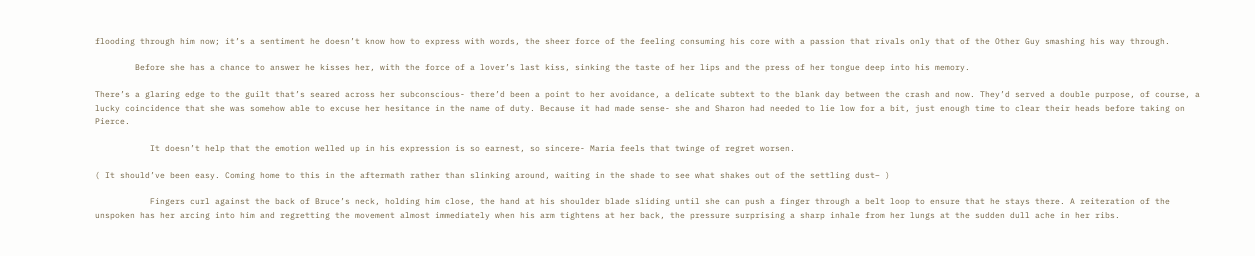flooding through him now; it’s a sentiment he doesn’t know how to express with words, the sheer force of the feeling consuming his core with a passion that rivals only that of the Other Guy smashing his way through.

        Before she has a chance to answer he kisses her, with the force of a lover’s last kiss, sinking the taste of her lips and the press of her tongue deep into his memory.

There’s a glaring edge to the guilt that’s seared across her subconscious- there’d been a point to her avoidance, a delicate subtext to the blank day between the crash and now. They’d served a double purpose, of course, a lucky coincidence that she was somehow able to excuse her hesitance in the name of duty. Because it had made sense- she and Sharon had needed to lie low for a bit, just enough time to clear their heads before taking on Pierce.

           It doesn’t help that the emotion welled up in his expression is so earnest, so sincere- Maria feels that twinge of regret worsen.

( It should’ve been easy. Coming home to this in the aftermath rather than slinking around, waiting in the shade to see what shakes out of the settling dust– )

           Fingers curl against the back of Bruce’s neck, holding him close, the hand at his shoulder blade sliding until she can push a finger through a belt loop to ensure that he stays there. A reiteration of the unspoken has her arcing into him and regretting the movement almost immediately when his arm tightens at her back, the pressure surprising a sharp inhale from her lungs at the sudden dull ache in her ribs.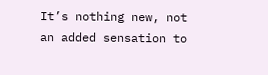It’s nothing new, not an added sensation to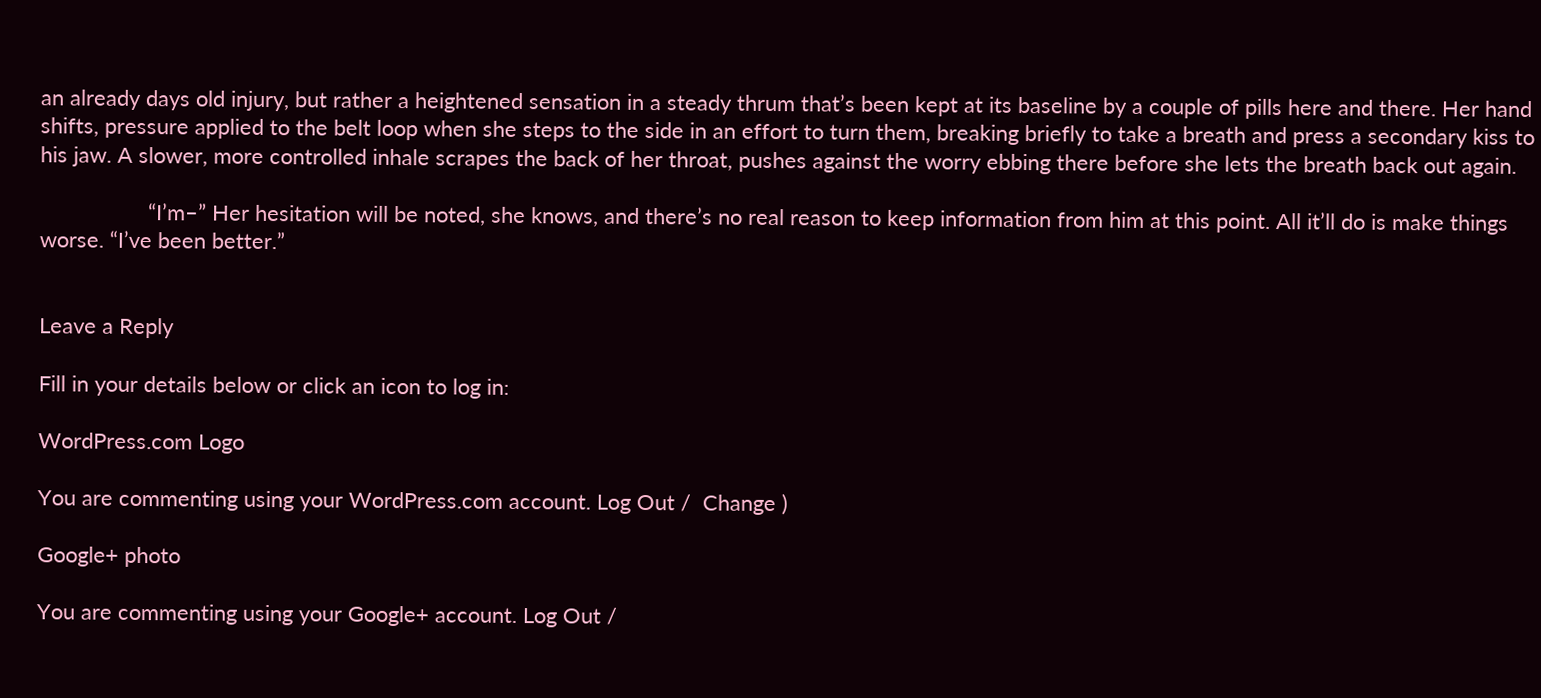an already days old injury, but rather a heightened sensation in a steady thrum that’s been kept at its baseline by a couple of pills here and there. Her hand shifts, pressure applied to the belt loop when she steps to the side in an effort to turn them, breaking briefly to take a breath and press a secondary kiss to his jaw. A slower, more controlled inhale scrapes the back of her throat, pushes against the worry ebbing there before she lets the breath back out again.

                  “I’m–” Her hesitation will be noted, she knows, and there’s no real reason to keep information from him at this point. All it’ll do is make things worse. “I’ve been better.”


Leave a Reply

Fill in your details below or click an icon to log in:

WordPress.com Logo

You are commenting using your WordPress.com account. Log Out /  Change )

Google+ photo

You are commenting using your Google+ account. Log Out /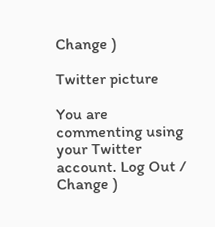Change )

Twitter picture

You are commenting using your Twitter account. Log Out /  Change )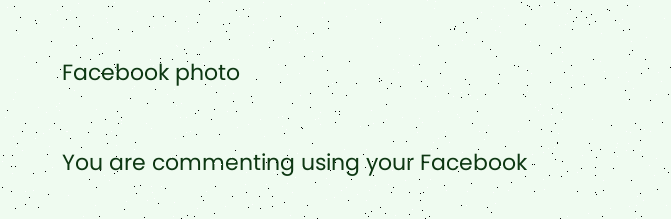Facebook photo

You are commenting using your Facebook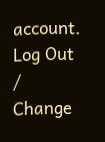account. Log Out /  Change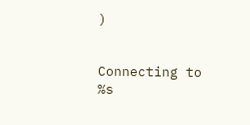)


Connecting to %s